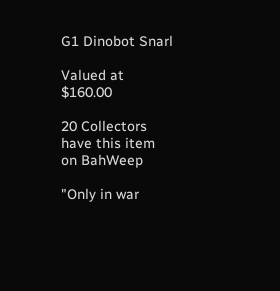G1 Dinobot Snarl

Valued at $160.00

20 Collectors have this item on BahWeep

"Only in war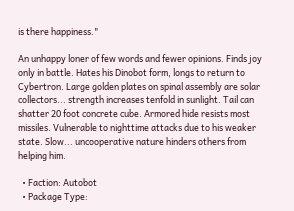is there happiness."

An unhappy loner of few words and fewer opinions. Finds joy only in battle. Hates his Dinobot form, longs to return to Cybertron. Large golden plates on spinal assembly are solar collectors... strength increases tenfold in sunlight. Tail can shatter 20 foot concrete cube. Armored hide resists most missiles. Vulnerable to nighttime attacks due to his weaker state. Slow... uncooperative nature hinders others from helping him.

  • Faction: Autobot
  • Package Type: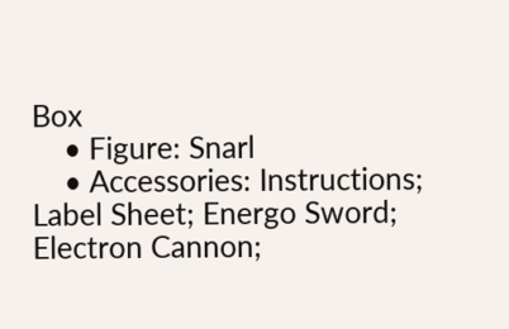Box
    • Figure: Snarl
    • Accessories: Instructions; Label Sheet; Energo Sword; Electron Cannon;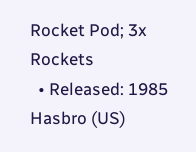Rocket Pod; 3x Rockets
  • Released: 1985 Hasbro (US)